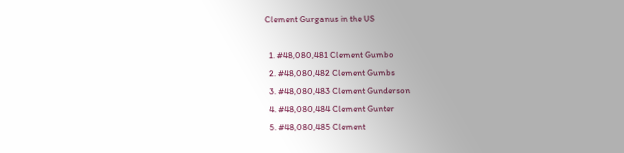Clement Gurganus in the US

  1. #48,080,481 Clement Gumbo
  2. #48,080,482 Clement Gumbs
  3. #48,080,483 Clement Gunderson
  4. #48,080,484 Clement Gunter
  5. #48,080,485 Clement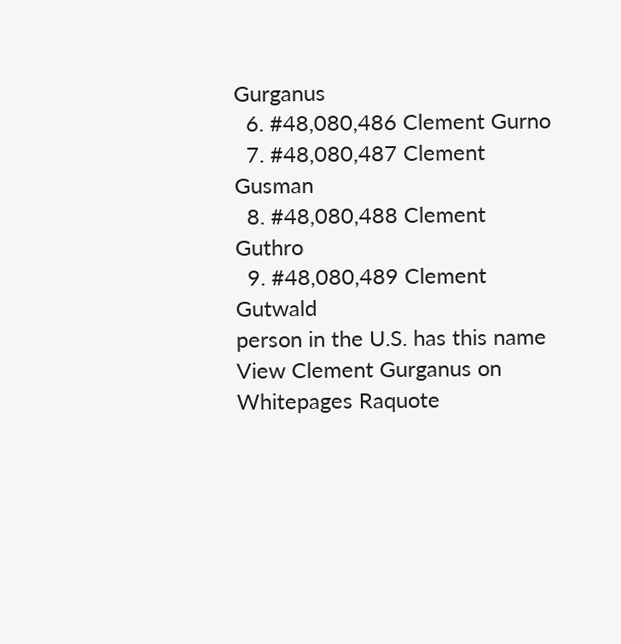Gurganus
  6. #48,080,486 Clement Gurno
  7. #48,080,487 Clement Gusman
  8. #48,080,488 Clement Guthro
  9. #48,080,489 Clement Gutwald
person in the U.S. has this name View Clement Gurganus on Whitepages Raquote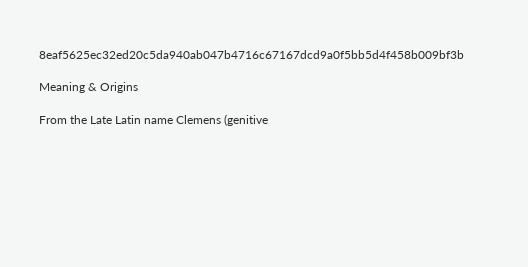8eaf5625ec32ed20c5da940ab047b4716c67167dcd9a0f5bb5d4f458b009bf3b

Meaning & Origins

From the Late Latin name Clemens (genitive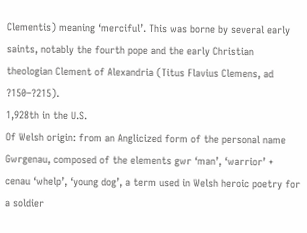Clementis) meaning ‘merciful’. This was borne by several early saints, notably the fourth pope and the early Christian theologian Clement of Alexandria (Titus Flavius Clemens, ad ?150–?215).
1,928th in the U.S.
Of Welsh origin: from an Anglicized form of the personal name Gwrgenau, composed of the elements gwr ‘man’, ‘warrior’ + cenau ‘whelp’, ‘young dog’, a term used in Welsh heroic poetry for a soldier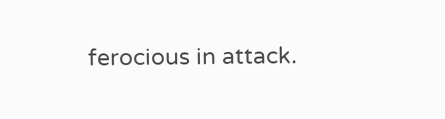ferocious in attack.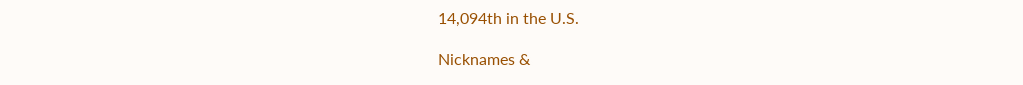14,094th in the U.S.

Nicknames &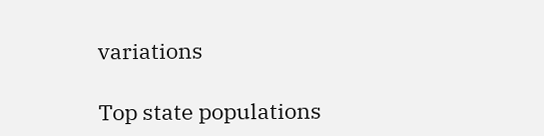variations

Top state populations